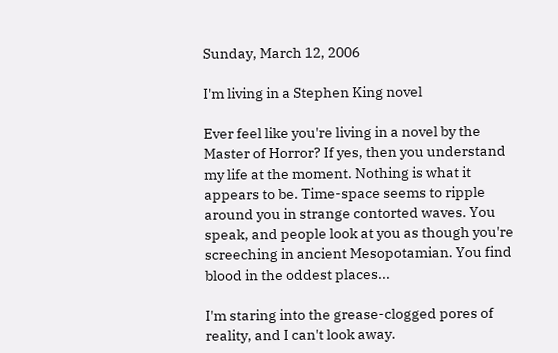Sunday, March 12, 2006

I'm living in a Stephen King novel

Ever feel like you're living in a novel by the Master of Horror? If yes, then you understand my life at the moment. Nothing is what it appears to be. Time-space seems to ripple around you in strange contorted waves. You speak, and people look at you as though you're screeching in ancient Mesopotamian. You find blood in the oddest places...

I'm staring into the grease-clogged pores of reality, and I can't look away.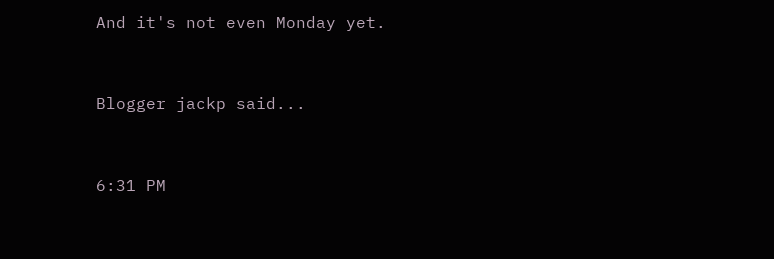And it's not even Monday yet.


Blogger jackp said...


6:31 PM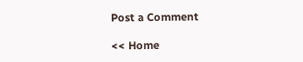Post a Comment

<< Home